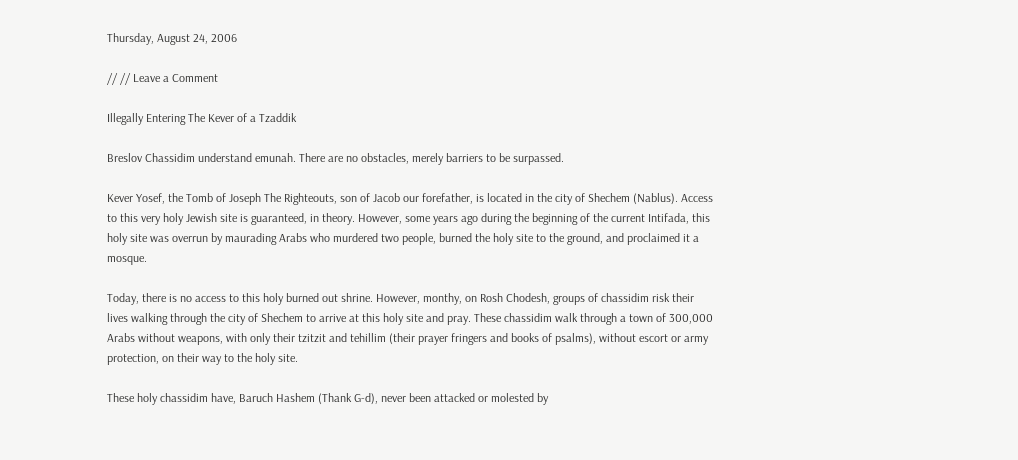Thursday, August 24, 2006

// // Leave a Comment

Illegally Entering The Kever of a Tzaddik

Breslov Chassidim understand emunah. There are no obstacles, merely barriers to be surpassed.

Kever Yosef, the Tomb of Joseph The Righteouts, son of Jacob our forefather, is located in the city of Shechem (Nablus). Access to this very holy Jewish site is guaranteed, in theory. However, some years ago during the beginning of the current Intifada, this holy site was overrun by maurading Arabs who murdered two people, burned the holy site to the ground, and proclaimed it a mosque.

Today, there is no access to this holy burned out shrine. However, monthy, on Rosh Chodesh, groups of chassidim risk their lives walking through the city of Shechem to arrive at this holy site and pray. These chassidim walk through a town of 300,000 Arabs without weapons, with only their tzitzit and tehillim (their prayer fringers and books of psalms), without escort or army protection, on their way to the holy site.

These holy chassidim have, Baruch Hashem (Thank G-d), never been attacked or molested by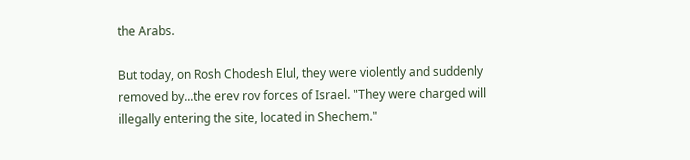the Arabs.

But today, on Rosh Chodesh Elul, they were violently and suddenly removed by...the erev rov forces of Israel. "They were charged will illegally entering the site, located in Shechem."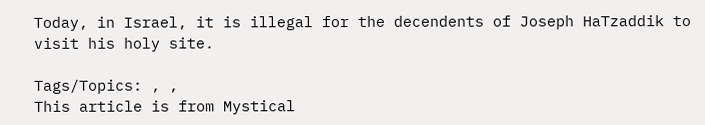Today, in Israel, it is illegal for the decendents of Joseph HaTzaddik to visit his holy site.

Tags/Topics: , ,
This article is from Mystical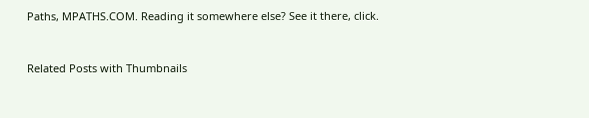Paths, MPATHS.COM. Reading it somewhere else? See it there, click.


Related Posts with Thumbnails